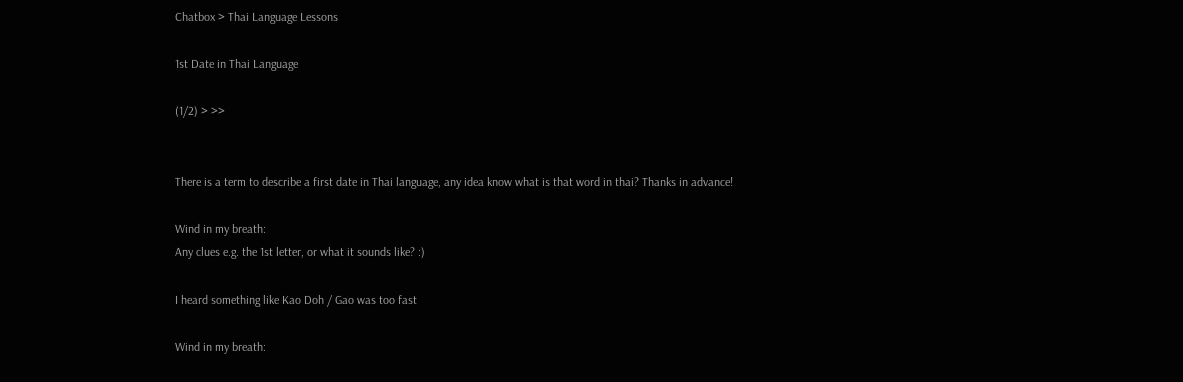Chatbox > Thai Language Lessons

1st Date in Thai Language

(1/2) > >>


There is a term to describe a first date in Thai language, any idea know what is that word in thai? Thanks in advance!

Wind in my breath:
Any clues e.g. the 1st letter, or what it sounds like? :)

I heard something like Kao Doh / Gao was too fast

Wind in my breath: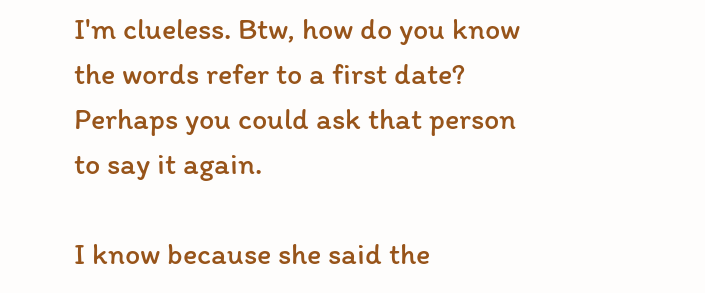I'm clueless. Btw, how do you know the words refer to a first date? Perhaps you could ask that person to say it again.

I know because she said the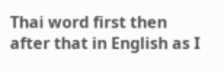Thai word first then after that in English as I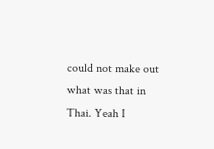could not make out what was that in Thai. Yeah I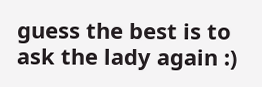guess the best is to ask the lady again :)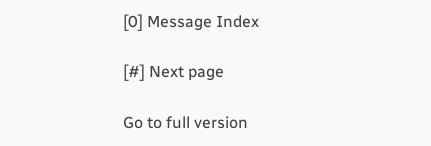[0] Message Index

[#] Next page

Go to full version